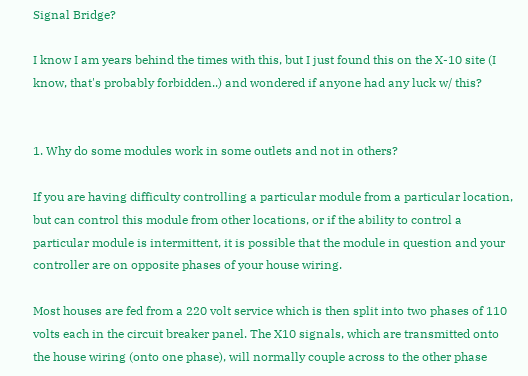Signal Bridge?

I know I am years behind the times with this, but I just found this on the X-10 site (I know, that's probably forbidden..) and wondered if anyone had any luck w/ this?


1. Why do some modules work in some outlets and not in others?

If you are having difficulty controlling a particular module from a particular location, but can control this module from other locations, or if the ability to control a particular module is intermittent, it is possible that the module in question and your controller are on opposite phases of your house wiring.

Most houses are fed from a 220 volt service which is then split into two phases of 110 volts each in the circuit breaker panel. The X10 signals, which are transmitted onto the house wiring (onto one phase), will normally couple across to the other phase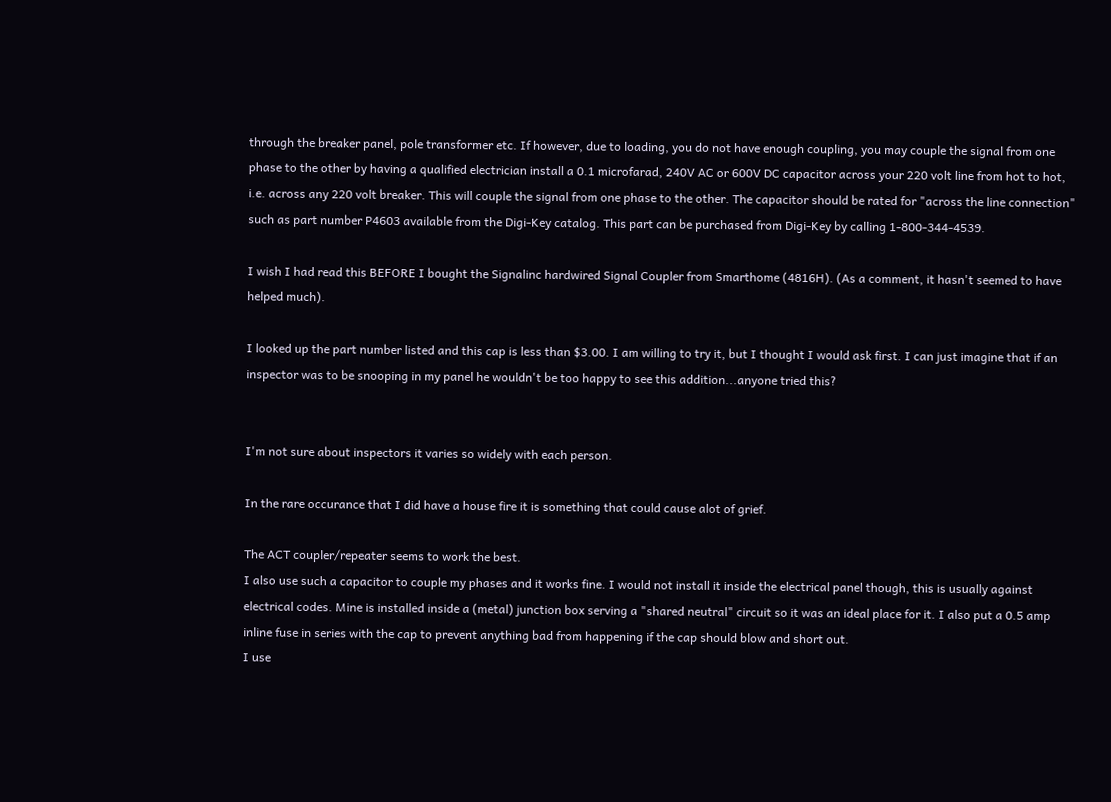through the breaker panel, pole transformer etc. If however, due to loading, you do not have enough coupling, you may couple the signal from one phase to the other by having a qualified electrician install a 0.1 microfarad, 240V AC or 600V DC capacitor across your 220 volt line from hot to hot, i.e. across any 220 volt breaker. This will couple the signal from one phase to the other. The capacitor should be rated for "across the line connection" such as part number P4603 available from the Digi-Key catalog. This part can be purchased from Digi-Key by calling 1-800-344-4539.

I wish I had read this BEFORE I bought the Signalinc hardwired Signal Coupler from Smarthome (4816H). (As a comment, it hasn't seemed to have helped much).

I looked up the part number listed and this cap is less than $3.00. I am willing to try it, but I thought I would ask first. I can just imagine that if an inspector was to be snooping in my panel he wouldn't be too happy to see this addition...anyone tried this?


I'm not sure about inspectors it varies so widely with each person.

In the rare occurance that I did have a house fire it is something that could cause alot of grief.

The ACT coupler/repeater seems to work the best.
I also use such a capacitor to couple my phases and it works fine. I would not install it inside the electrical panel though, this is usually against electrical codes. Mine is installed inside a (metal) junction box serving a "shared neutral" circuit so it was an ideal place for it. I also put a 0.5 amp inline fuse in series with the cap to prevent anything bad from happening if the cap should blow and short out.
I use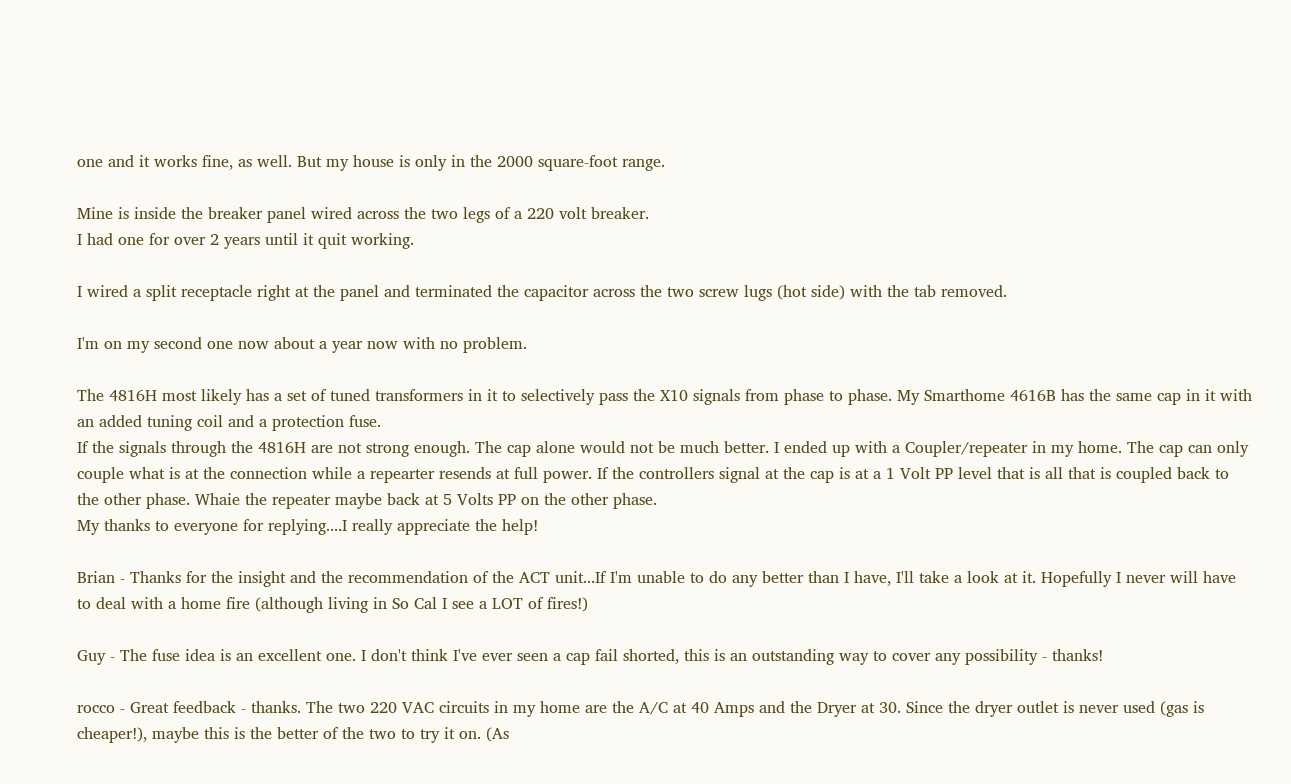one and it works fine, as well. But my house is only in the 2000 square-foot range.

Mine is inside the breaker panel wired across the two legs of a 220 volt breaker.
I had one for over 2 years until it quit working.

I wired a split receptacle right at the panel and terminated the capacitor across the two screw lugs (hot side) with the tab removed.

I'm on my second one now about a year now with no problem.

The 4816H most likely has a set of tuned transformers in it to selectively pass the X10 signals from phase to phase. My Smarthome 4616B has the same cap in it with an added tuning coil and a protection fuse.
If the signals through the 4816H are not strong enough. The cap alone would not be much better. I ended up with a Coupler/repeater in my home. The cap can only couple what is at the connection while a repearter resends at full power. If the controllers signal at the cap is at a 1 Volt PP level that is all that is coupled back to the other phase. Whaie the repeater maybe back at 5 Volts PP on the other phase.
My thanks to everyone for replying....I really appreciate the help!

Brian - Thanks for the insight and the recommendation of the ACT unit...If I'm unable to do any better than I have, I'll take a look at it. Hopefully I never will have to deal with a home fire (although living in So Cal I see a LOT of fires!)

Guy - The fuse idea is an excellent one. I don't think I've ever seen a cap fail shorted, this is an outstanding way to cover any possibility - thanks!

rocco - Great feedback - thanks. The two 220 VAC circuits in my home are the A/C at 40 Amps and the Dryer at 30. Since the dryer outlet is never used (gas is cheaper!), maybe this is the better of the two to try it on. (As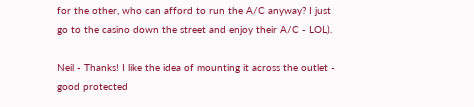for the other, who can afford to run the A/C anyway? I just go to the casino down the street and enjoy their A/C - LOL).

Neil - Thanks! I like the idea of mounting it across the outlet - good protected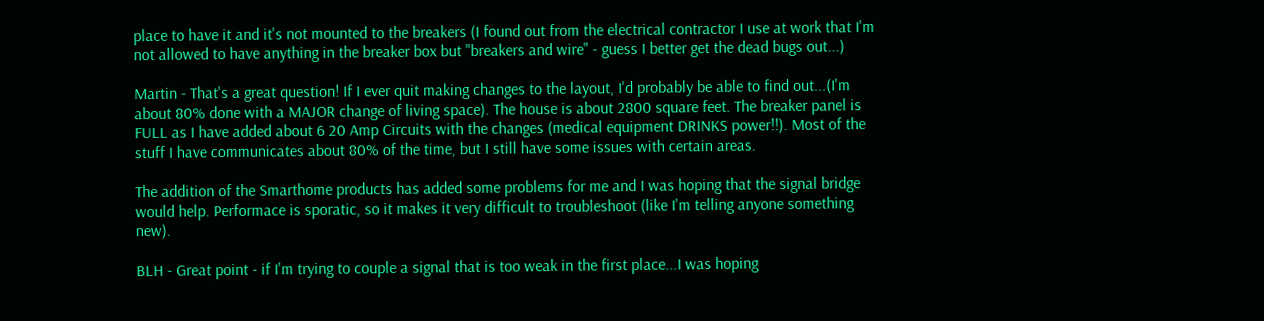place to have it and it's not mounted to the breakers (I found out from the electrical contractor I use at work that I'm not allowed to have anything in the breaker box but "breakers and wire" - guess I better get the dead bugs out...)

Martin - That's a great question! If I ever quit making changes to the layout, I'd probably be able to find out...(I'm about 80% done with a MAJOR change of living space). The house is about 2800 square feet. The breaker panel is FULL as I have added about 6 20 Amp Circuits with the changes (medical equipment DRINKS power!!). Most of the stuff I have communicates about 80% of the time, but I still have some issues with certain areas.

The addition of the Smarthome products has added some problems for me and I was hoping that the signal bridge would help. Performace is sporatic, so it makes it very difficult to troubleshoot (like I'm telling anyone something new).

BLH - Great point - if I'm trying to couple a signal that is too weak in the first place...I was hoping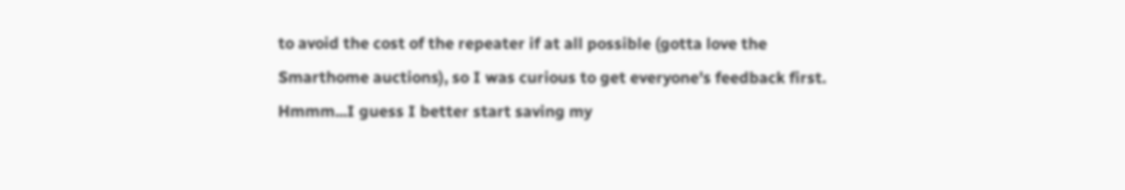to avoid the cost of the repeater if at all possible (gotta love the Smarthome auctions), so I was curious to get everyone's feedback first. Hmmm...I guess I better start saving my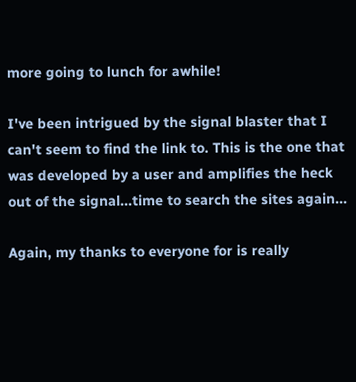more going to lunch for awhile!

I've been intrigued by the signal blaster that I can't seem to find the link to. This is the one that was developed by a user and amplifies the heck out of the signal...time to search the sites again...

Again, my thanks to everyone for is really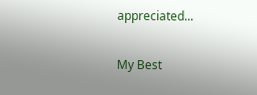appreciated...

My Best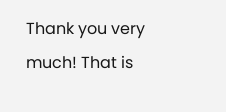Thank you very much! That is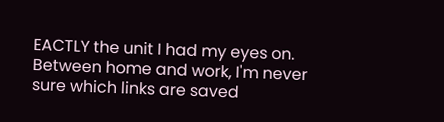EACTLY the unit I had my eyes on. Between home and work, I'm never sure which links are saved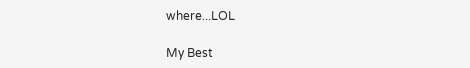where...LOL

My Best